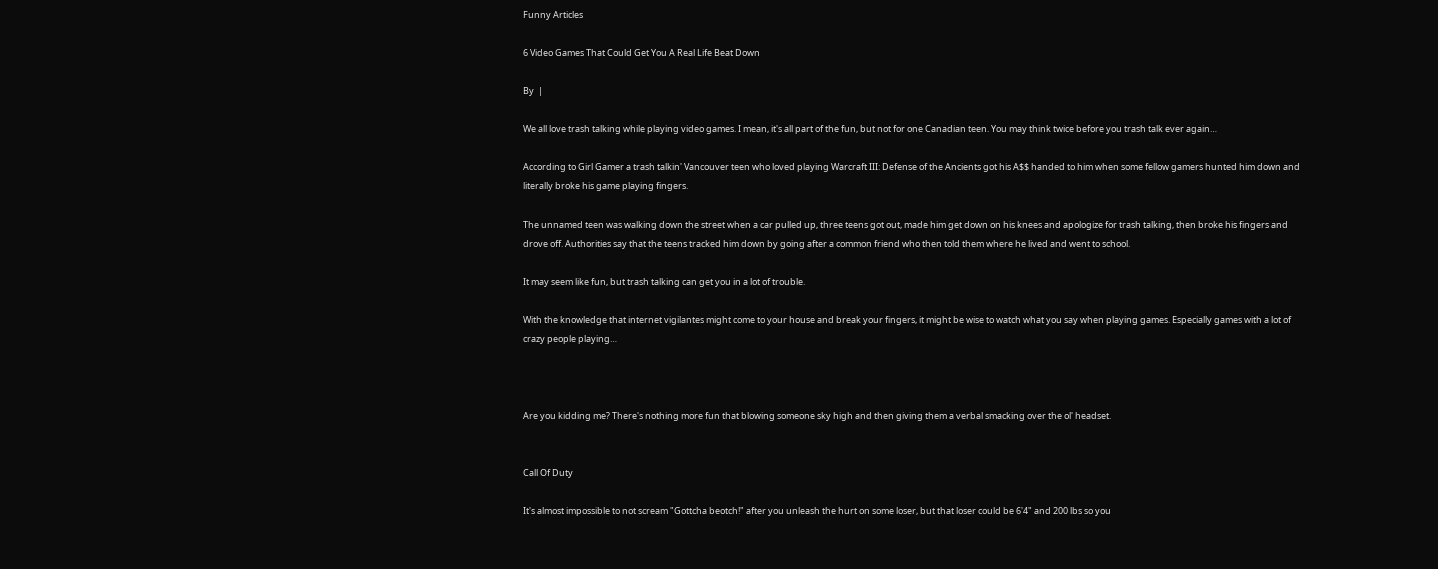Funny Articles

6 Video Games That Could Get You A Real Life Beat Down

By  |

We all love trash talking while playing video games. I mean, it's all part of the fun, but not for one Canadian teen. You may think twice before you trash talk ever again…

According to Girl Gamer a trash talkin' Vancouver teen who loved playing Warcraft III: Defense of the Ancients got his A$$ handed to him when some fellow gamers hunted him down and literally broke his game playing fingers.

The unnamed teen was walking down the street when a car pulled up, three teens got out, made him get down on his knees and apologize for trash talking, then broke his fingers and drove off. Authorities say that the teens tracked him down by going after a common friend who then told them where he lived and went to school.

It may seem like fun, but trash talking can get you in a lot of trouble.

With the knowledge that internet vigilantes might come to your house and break your fingers, it might be wise to watch what you say when playing games. Especially games with a lot of crazy people playing…



Are you kidding me? There's nothing more fun that blowing someone sky high and then giving them a verbal smacking over the ol' headset.


Call Of Duty

It's almost impossible to not scream "Gottcha beotch!" after you unleash the hurt on some loser, but that loser could be 6'4" and 200 lbs so you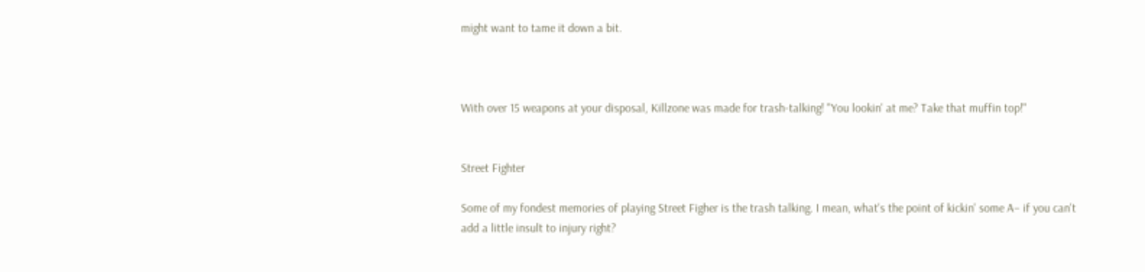might want to tame it down a bit.



With over 15 weapons at your disposal, Killzone was made for trash-talking! "You lookin' at me? Take that muffin top!"


Street Fighter

Some of my fondest memories of playing Street Figher is the trash talking. I mean, what's the point of kickin' some A– if you can't add a little insult to injury right?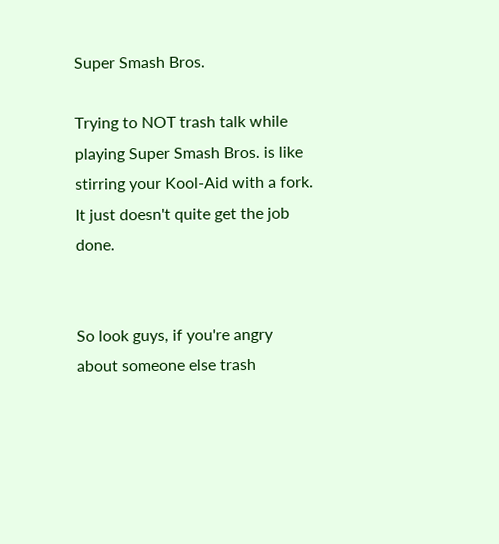Super Smash Bros.

Trying to NOT trash talk while playing Super Smash Bros. is like stirring your Kool-Aid with a fork. It just doesn't quite get the job done.


So look guys, if you're angry about someone else trash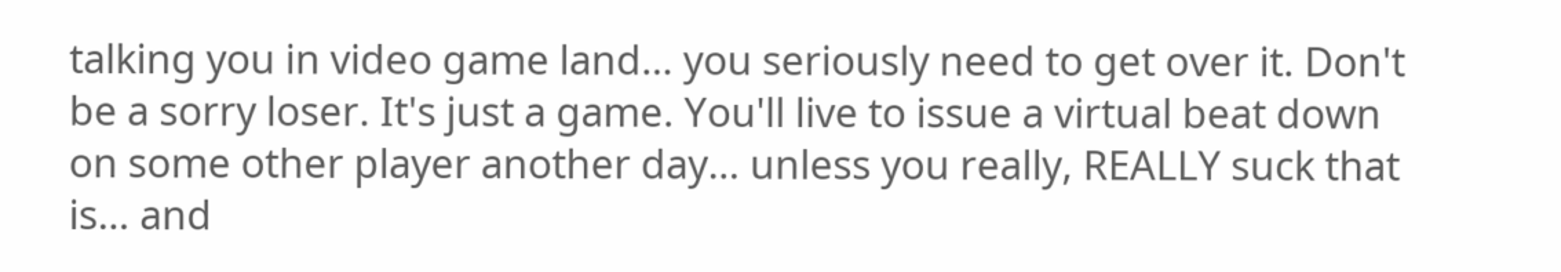talking you in video game land… you seriously need to get over it. Don't be a sorry loser. It's just a game. You'll live to issue a virtual beat down on some other player another day… unless you really, REALLY suck that is… and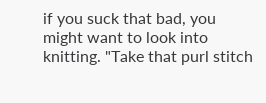if you suck that bad, you might want to look into knitting. "Take that purl stitch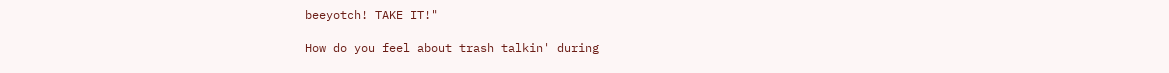beeyotch! TAKE IT!"

How do you feel about trash talkin' during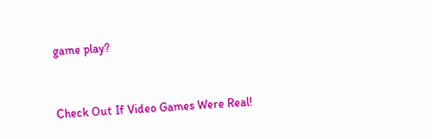game play?


Check Out If Video Games Were Real!